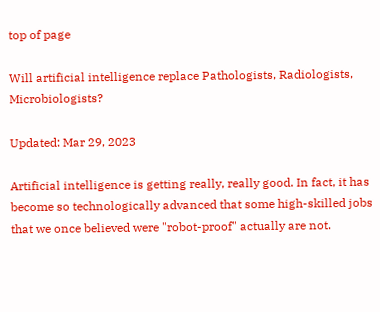top of page

Will artificial intelligence replace Pathologists, Radiologists, Microbiologists?

Updated: Mar 29, 2023

Artificial intelligence is getting really, really good. In fact, it has become so technologically advanced that some high-skilled jobs that we once believed were "robot-proof" actually are not.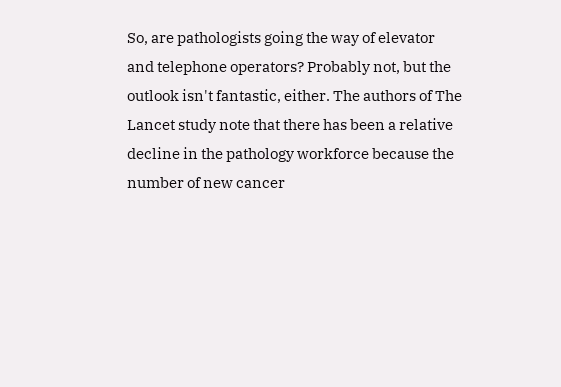So, are pathologists going the way of elevator and telephone operators? Probably not, but the outlook isn't fantastic, either. The authors of The Lancet study note that there has been a relative decline in the pathology workforce because the number of new cancer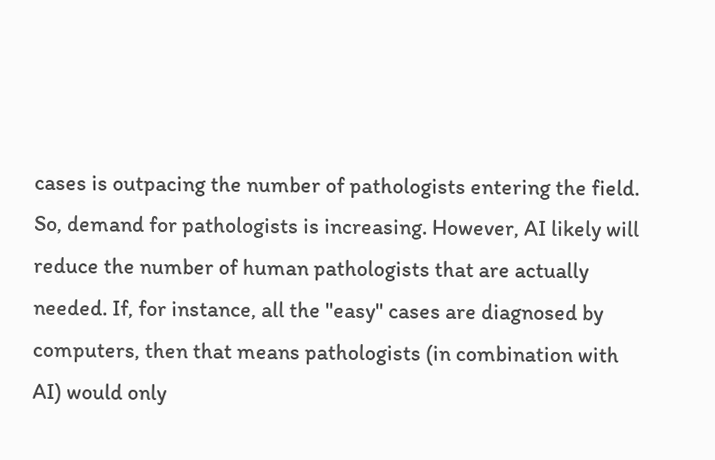cases is outpacing the number of pathologists entering the field. So, demand for pathologists is increasing. However, AI likely will reduce the number of human pathologists that are actually needed. If, for instance, all the "easy" cases are diagnosed by computers, then that means pathologists (in combination with AI) would only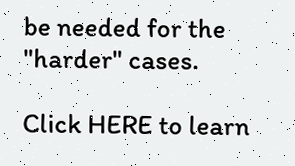be needed for the "harder" cases.

Click HERE to learn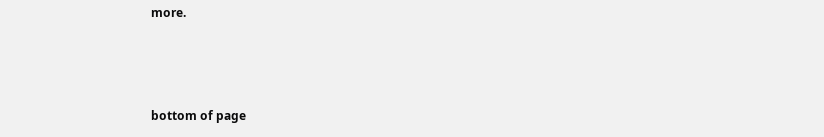more.



bottom of page